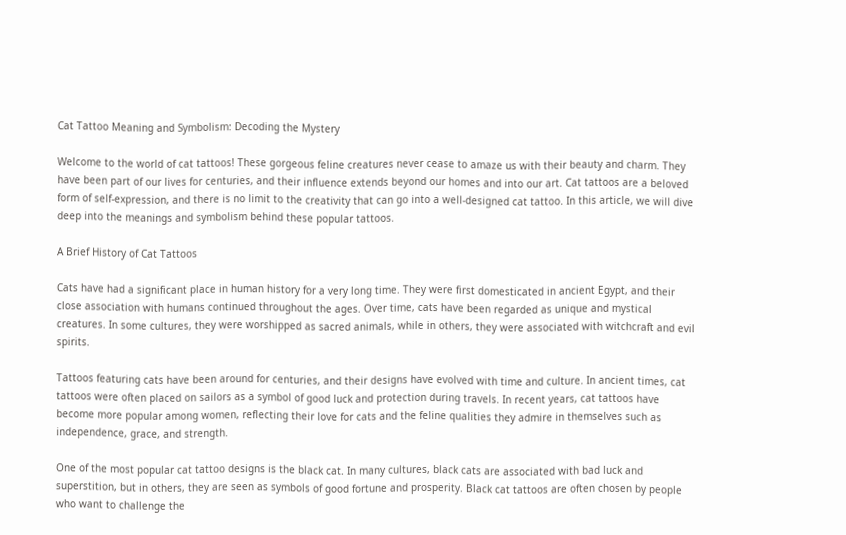Cat Tattoo Meaning and Symbolism: Decoding the Mystery

Welcome to the world of cat tattoos! These gorgeous feline creatures never cease to amaze us with their beauty and charm. They have been part of our lives for centuries, and their influence extends beyond our homes and into our art. Cat tattoos are a beloved form of self-expression, and there is no limit to the creativity that can go into a well-designed cat tattoo. In this article, we will dive deep into the meanings and symbolism behind these popular tattoos.

A Brief History of Cat Tattoos

Cats have had a significant place in human history for a very long time. They were first domesticated in ancient Egypt, and their close association with humans continued throughout the ages. Over time, cats have been regarded as unique and mystical creatures. In some cultures, they were worshipped as sacred animals, while in others, they were associated with witchcraft and evil spirits.

Tattoos featuring cats have been around for centuries, and their designs have evolved with time and culture. In ancient times, cat tattoos were often placed on sailors as a symbol of good luck and protection during travels. In recent years, cat tattoos have become more popular among women, reflecting their love for cats and the feline qualities they admire in themselves such as independence, grace, and strength.

One of the most popular cat tattoo designs is the black cat. In many cultures, black cats are associated with bad luck and superstition, but in others, they are seen as symbols of good fortune and prosperity. Black cat tattoos are often chosen by people who want to challenge the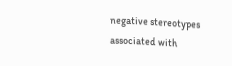negative stereotypes associated with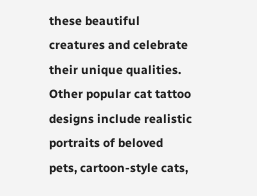these beautiful creatures and celebrate their unique qualities. Other popular cat tattoo designs include realistic portraits of beloved pets, cartoon-style cats,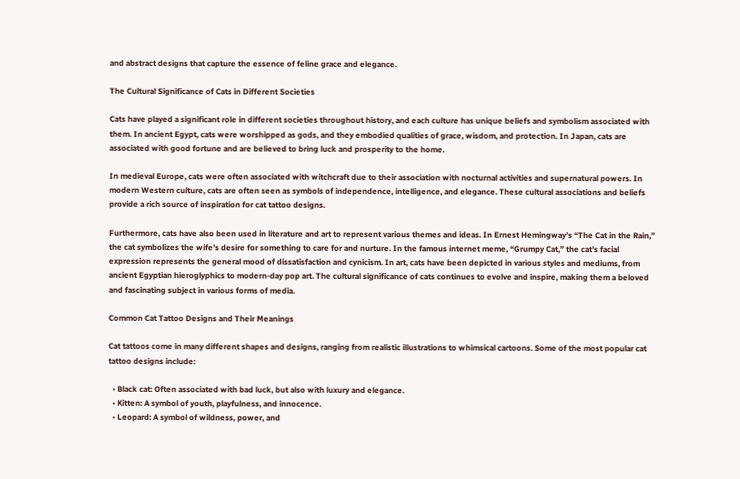and abstract designs that capture the essence of feline grace and elegance.

The Cultural Significance of Cats in Different Societies

Cats have played a significant role in different societies throughout history, and each culture has unique beliefs and symbolism associated with them. In ancient Egypt, cats were worshipped as gods, and they embodied qualities of grace, wisdom, and protection. In Japan, cats are associated with good fortune and are believed to bring luck and prosperity to the home.

In medieval Europe, cats were often associated with witchcraft due to their association with nocturnal activities and supernatural powers. In modern Western culture, cats are often seen as symbols of independence, intelligence, and elegance. These cultural associations and beliefs provide a rich source of inspiration for cat tattoo designs.

Furthermore, cats have also been used in literature and art to represent various themes and ideas. In Ernest Hemingway’s “The Cat in the Rain,” the cat symbolizes the wife’s desire for something to care for and nurture. In the famous internet meme, “Grumpy Cat,” the cat’s facial expression represents the general mood of dissatisfaction and cynicism. In art, cats have been depicted in various styles and mediums, from ancient Egyptian hieroglyphics to modern-day pop art. The cultural significance of cats continues to evolve and inspire, making them a beloved and fascinating subject in various forms of media.

Common Cat Tattoo Designs and Their Meanings

Cat tattoos come in many different shapes and designs, ranging from realistic illustrations to whimsical cartoons. Some of the most popular cat tattoo designs include:

  • Black cat: Often associated with bad luck, but also with luxury and elegance.
  • Kitten: A symbol of youth, playfulness, and innocence.
  • Leopard: A symbol of wildness, power, and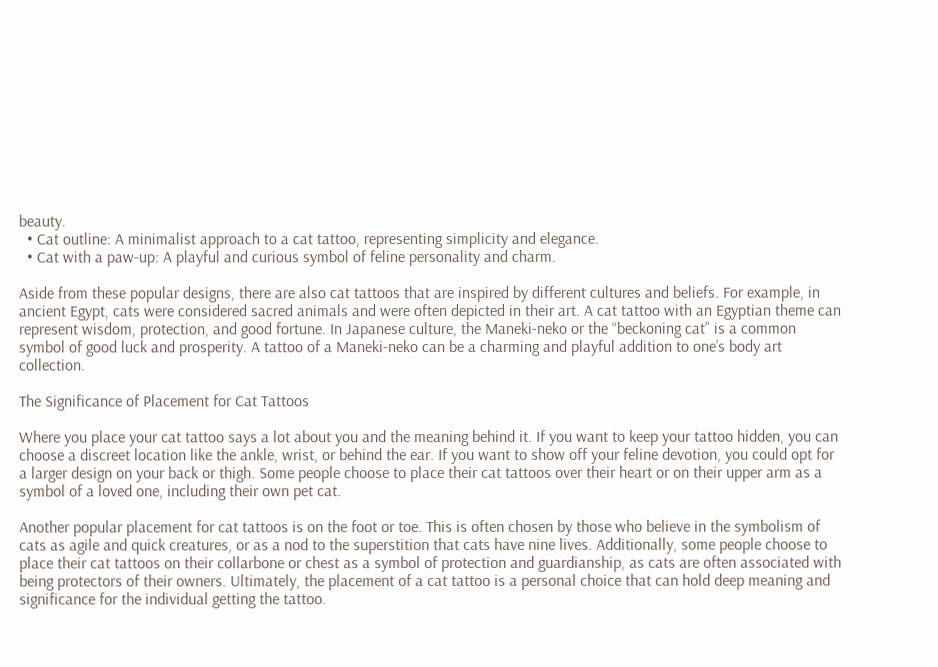beauty.
  • Cat outline: A minimalist approach to a cat tattoo, representing simplicity and elegance.
  • Cat with a paw-up: A playful and curious symbol of feline personality and charm.

Aside from these popular designs, there are also cat tattoos that are inspired by different cultures and beliefs. For example, in ancient Egypt, cats were considered sacred animals and were often depicted in their art. A cat tattoo with an Egyptian theme can represent wisdom, protection, and good fortune. In Japanese culture, the Maneki-neko or the “beckoning cat” is a common symbol of good luck and prosperity. A tattoo of a Maneki-neko can be a charming and playful addition to one’s body art collection.

The Significance of Placement for Cat Tattoos

Where you place your cat tattoo says a lot about you and the meaning behind it. If you want to keep your tattoo hidden, you can choose a discreet location like the ankle, wrist, or behind the ear. If you want to show off your feline devotion, you could opt for a larger design on your back or thigh. Some people choose to place their cat tattoos over their heart or on their upper arm as a symbol of a loved one, including their own pet cat.

Another popular placement for cat tattoos is on the foot or toe. This is often chosen by those who believe in the symbolism of cats as agile and quick creatures, or as a nod to the superstition that cats have nine lives. Additionally, some people choose to place their cat tattoos on their collarbone or chest as a symbol of protection and guardianship, as cats are often associated with being protectors of their owners. Ultimately, the placement of a cat tattoo is a personal choice that can hold deep meaning and significance for the individual getting the tattoo.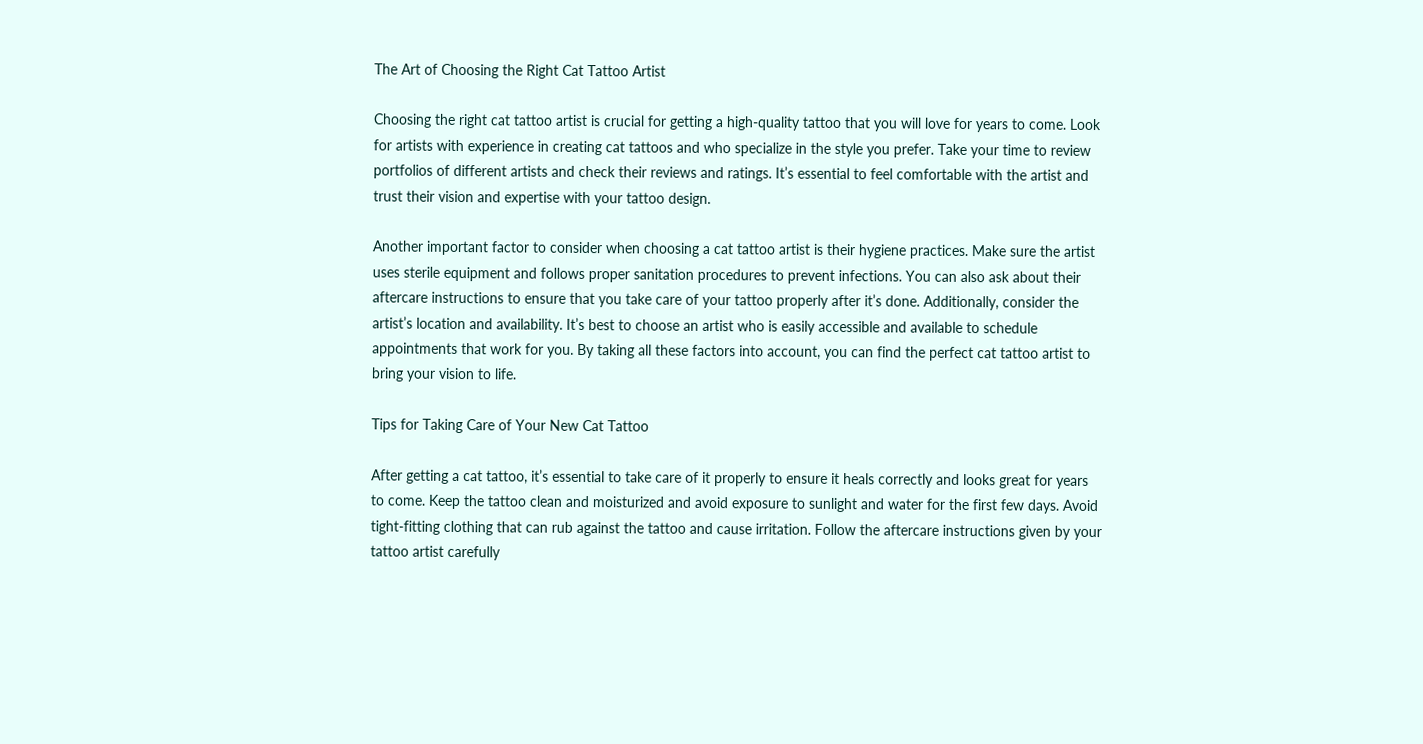The Art of Choosing the Right Cat Tattoo Artist

Choosing the right cat tattoo artist is crucial for getting a high-quality tattoo that you will love for years to come. Look for artists with experience in creating cat tattoos and who specialize in the style you prefer. Take your time to review portfolios of different artists and check their reviews and ratings. It’s essential to feel comfortable with the artist and trust their vision and expertise with your tattoo design.

Another important factor to consider when choosing a cat tattoo artist is their hygiene practices. Make sure the artist uses sterile equipment and follows proper sanitation procedures to prevent infections. You can also ask about their aftercare instructions to ensure that you take care of your tattoo properly after it’s done. Additionally, consider the artist’s location and availability. It’s best to choose an artist who is easily accessible and available to schedule appointments that work for you. By taking all these factors into account, you can find the perfect cat tattoo artist to bring your vision to life.

Tips for Taking Care of Your New Cat Tattoo

After getting a cat tattoo, it’s essential to take care of it properly to ensure it heals correctly and looks great for years to come. Keep the tattoo clean and moisturized and avoid exposure to sunlight and water for the first few days. Avoid tight-fitting clothing that can rub against the tattoo and cause irritation. Follow the aftercare instructions given by your tattoo artist carefully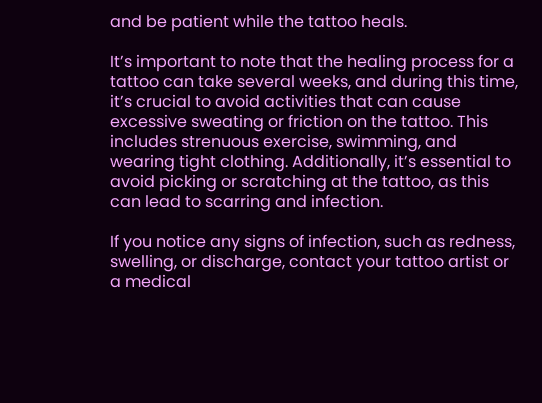and be patient while the tattoo heals.

It’s important to note that the healing process for a tattoo can take several weeks, and during this time, it’s crucial to avoid activities that can cause excessive sweating or friction on the tattoo. This includes strenuous exercise, swimming, and wearing tight clothing. Additionally, it’s essential to avoid picking or scratching at the tattoo, as this can lead to scarring and infection.

If you notice any signs of infection, such as redness, swelling, or discharge, contact your tattoo artist or a medical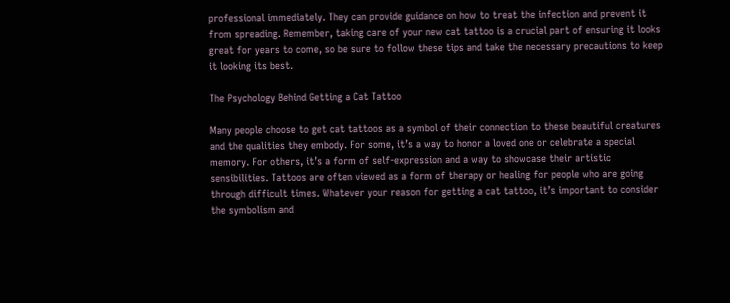professional immediately. They can provide guidance on how to treat the infection and prevent it from spreading. Remember, taking care of your new cat tattoo is a crucial part of ensuring it looks great for years to come, so be sure to follow these tips and take the necessary precautions to keep it looking its best.

The Psychology Behind Getting a Cat Tattoo

Many people choose to get cat tattoos as a symbol of their connection to these beautiful creatures and the qualities they embody. For some, it’s a way to honor a loved one or celebrate a special memory. For others, it’s a form of self-expression and a way to showcase their artistic sensibilities. Tattoos are often viewed as a form of therapy or healing for people who are going through difficult times. Whatever your reason for getting a cat tattoo, it’s important to consider the symbolism and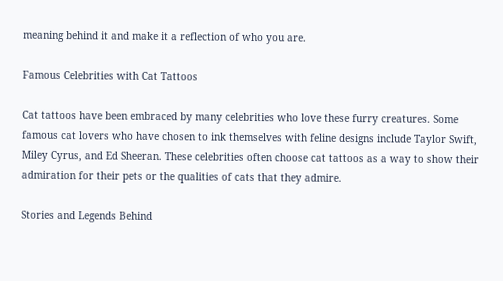meaning behind it and make it a reflection of who you are.

Famous Celebrities with Cat Tattoos

Cat tattoos have been embraced by many celebrities who love these furry creatures. Some famous cat lovers who have chosen to ink themselves with feline designs include Taylor Swift, Miley Cyrus, and Ed Sheeran. These celebrities often choose cat tattoos as a way to show their admiration for their pets or the qualities of cats that they admire.

Stories and Legends Behind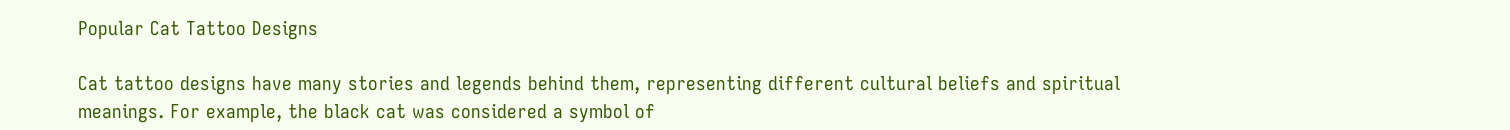Popular Cat Tattoo Designs

Cat tattoo designs have many stories and legends behind them, representing different cultural beliefs and spiritual meanings. For example, the black cat was considered a symbol of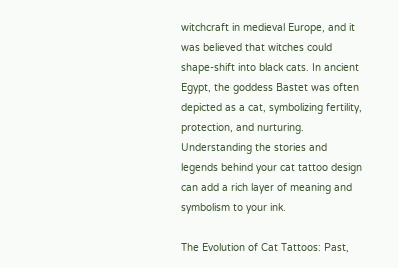witchcraft in medieval Europe, and it was believed that witches could shape-shift into black cats. In ancient Egypt, the goddess Bastet was often depicted as a cat, symbolizing fertility, protection, and nurturing. Understanding the stories and legends behind your cat tattoo design can add a rich layer of meaning and symbolism to your ink.

The Evolution of Cat Tattoos: Past,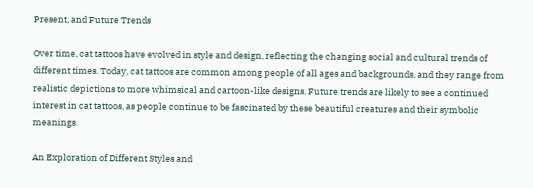Present, and Future Trends

Over time, cat tattoos have evolved in style and design, reflecting the changing social and cultural trends of different times. Today, cat tattoos are common among people of all ages and backgrounds, and they range from realistic depictions to more whimsical and cartoon-like designs. Future trends are likely to see a continued interest in cat tattoos, as people continue to be fascinated by these beautiful creatures and their symbolic meanings.

An Exploration of Different Styles and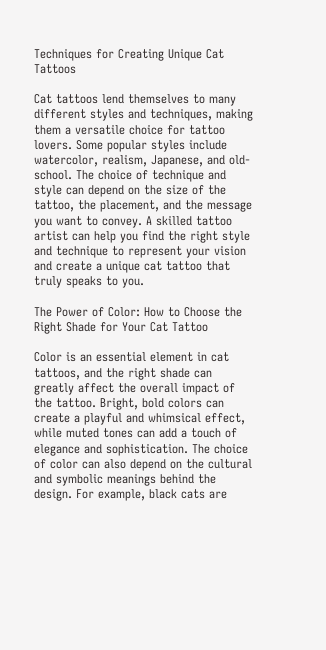Techniques for Creating Unique Cat Tattoos

Cat tattoos lend themselves to many different styles and techniques, making them a versatile choice for tattoo lovers. Some popular styles include watercolor, realism, Japanese, and old-school. The choice of technique and style can depend on the size of the tattoo, the placement, and the message you want to convey. A skilled tattoo artist can help you find the right style and technique to represent your vision and create a unique cat tattoo that truly speaks to you.

The Power of Color: How to Choose the Right Shade for Your Cat Tattoo

Color is an essential element in cat tattoos, and the right shade can greatly affect the overall impact of the tattoo. Bright, bold colors can create a playful and whimsical effect, while muted tones can add a touch of elegance and sophistication. The choice of color can also depend on the cultural and symbolic meanings behind the design. For example, black cats are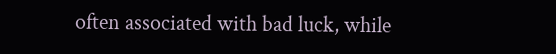often associated with bad luck, while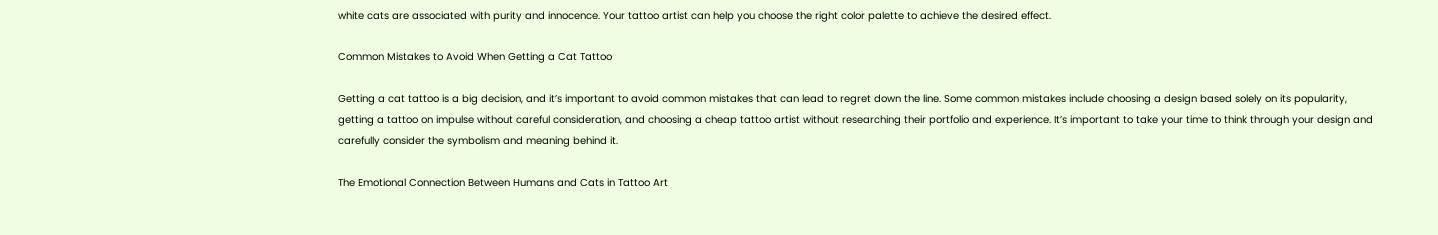white cats are associated with purity and innocence. Your tattoo artist can help you choose the right color palette to achieve the desired effect.

Common Mistakes to Avoid When Getting a Cat Tattoo

Getting a cat tattoo is a big decision, and it’s important to avoid common mistakes that can lead to regret down the line. Some common mistakes include choosing a design based solely on its popularity, getting a tattoo on impulse without careful consideration, and choosing a cheap tattoo artist without researching their portfolio and experience. It’s important to take your time to think through your design and carefully consider the symbolism and meaning behind it.

The Emotional Connection Between Humans and Cats in Tattoo Art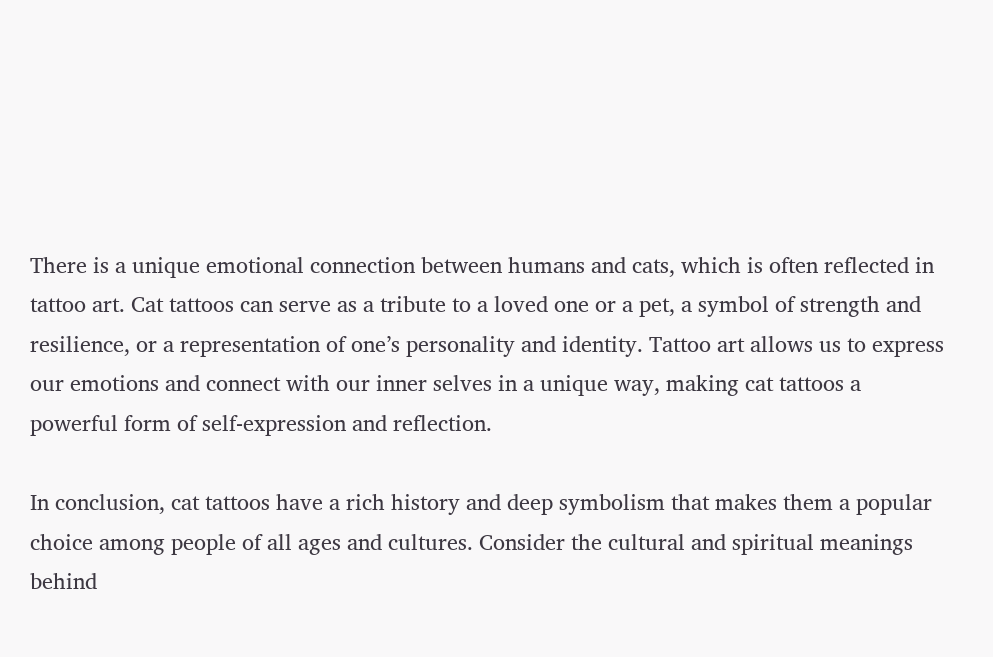There is a unique emotional connection between humans and cats, which is often reflected in tattoo art. Cat tattoos can serve as a tribute to a loved one or a pet, a symbol of strength and resilience, or a representation of one’s personality and identity. Tattoo art allows us to express our emotions and connect with our inner selves in a unique way, making cat tattoos a powerful form of self-expression and reflection.

In conclusion, cat tattoos have a rich history and deep symbolism that makes them a popular choice among people of all ages and cultures. Consider the cultural and spiritual meanings behind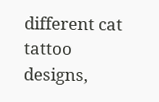different cat tattoo designs,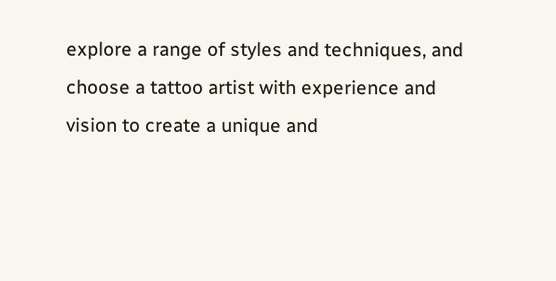explore a range of styles and techniques, and choose a tattoo artist with experience and vision to create a unique and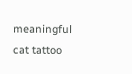meaningful cat tattoo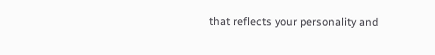that reflects your personality and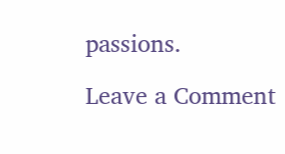passions.

Leave a Comment